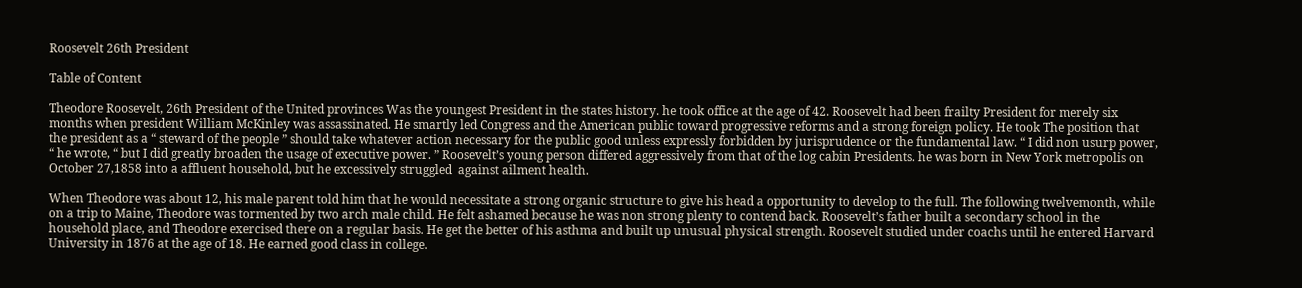Roosevelt 26th President

Table of Content

Theodore Roosevelt, 26th President of the United provinces Was the youngest President in the states history. he took office at the age of 42. Roosevelt had been frailty President for merely six months when president William McKinley was assassinated. He smartly led Congress and the American public toward progressive reforms and a strong foreign policy. He took The position that the president as a “ steward of the people ” should take whatever action necessary for the public good unless expressly forbidden by jurisprudence or the fundamental law. “ I did non usurp power, “ he wrote, “ but I did greatly broaden the usage of executive power. ” Roosevelt’s young person differed aggressively from that of the log cabin Presidents. he was born in New York metropolis on October 27,1858 into a affluent household, but he excessively struggled  against ailment health.

When Theodore was about 12, his male parent told him that he would necessitate a strong organic structure to give his head a opportunity to develop to the full. The following twelvemonth, while on a trip to Maine, Theodore was tormented by two arch male child. He felt ashamed because he was non strong plenty to contend back. Roosevelt’s father built a secondary school in the household place, and Theodore exercised there on a regular basis. He get the better of his asthma and built up unusual physical strength. Roosevelt studied under coachs until he entered Harvard University in 1876 at the age of 18. He earned good class in college.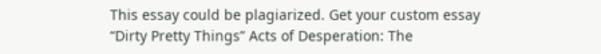This essay could be plagiarized. Get your custom essay
“Dirty Pretty Things” Acts of Desperation: The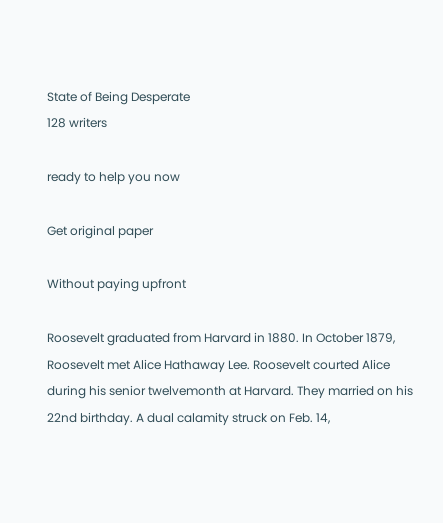State of Being Desperate
128 writers

ready to help you now

Get original paper

Without paying upfront

Roosevelt graduated from Harvard in 1880. In October 1879, Roosevelt met Alice Hathaway Lee. Roosevelt courted Alice during his senior twelvemonth at Harvard. They married on his 22nd birthday. A dual calamity struck on Feb. 14,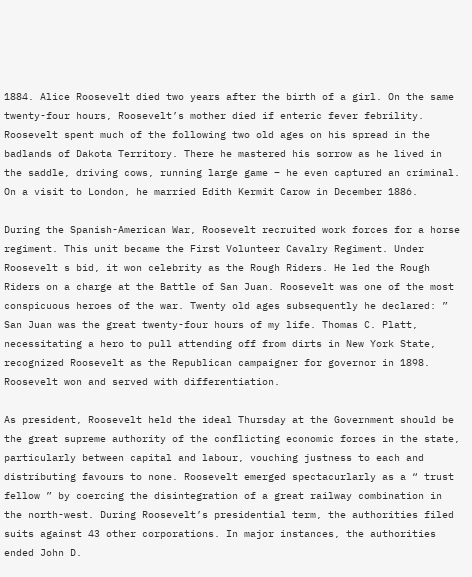1884. Alice Roosevelt died two years after the birth of a girl. On the same twenty-four hours, Roosevelt’s mother died if enteric fever febrility. Roosevelt spent much of the following two old ages on his spread in the badlands of Dakota Territory. There he mastered his sorrow as he lived in the saddle, driving cows, running large game – he even captured an criminal. On a visit to London, he married Edith Kermit Carow in December 1886.

During the Spanish-American War, Roosevelt recruited work forces for a horse regiment. This unit became the First Volunteer Cavalry Regiment. Under Roosevelt s bid, it won celebrity as the Rough Riders. He led the Rough Riders on a charge at the Battle of San Juan. Roosevelt was one of the most conspicuous heroes of the war. Twenty old ages subsequently he declared: ” San Juan was the great twenty-four hours of my life. Thomas C. Platt, necessitating a hero to pull attending off from dirts in New York State, recognized Roosevelt as the Republican campaigner for governor in 1898. Roosevelt won and served with differentiation.

As president, Roosevelt held the ideal Thursday at the Government should be the great supreme authority of the conflicting economic forces in the state, particularly between capital and labour, vouching justness to each and distributing favours to none. Roosevelt emerged spectacurlarly as a “ trust fellow ” by coercing the disintegration of a great railway combination in the north-west. During Roosevelt’s presidential term, the authorities filed suits against 43 other corporations. In major instances, the authorities ended John D.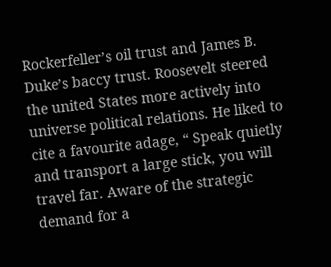Rockerfeller’s oil trust and James B. Duke’s baccy trust. Roosevelt steered the united States more actively into universe political relations. He liked to cite a favourite adage, “ Speak quietly and transport a large stick, you will travel far. Aware of the strategic demand for a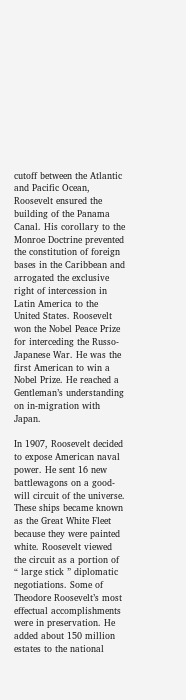cutoff between the Atlantic and Pacific Ocean, Roosevelt ensured the building of the Panama Canal. His corollary to the Monroe Doctrine prevented the constitution of foreign bases in the Caribbean and arrogated the exclusive right of intercession in Latin America to the United States. Roosevelt won the Nobel Peace Prize for interceding the Russo-Japanese War. He was the first American to win a Nobel Prize. He reached a Gentleman’s understanding on in-migration with Japan.

In 1907, Roosevelt decided to expose American naval power. He sent 16 new battlewagons on a good-will circuit of the universe. These ships became known as the Great White Fleet because they were painted white. Roosevelt viewed the circuit as a portion of “ large stick ” diplomatic negotiations. Some of Theodore Roosevelt’s most effectual accomplishments were in preservation. He added about 150 million estates to the national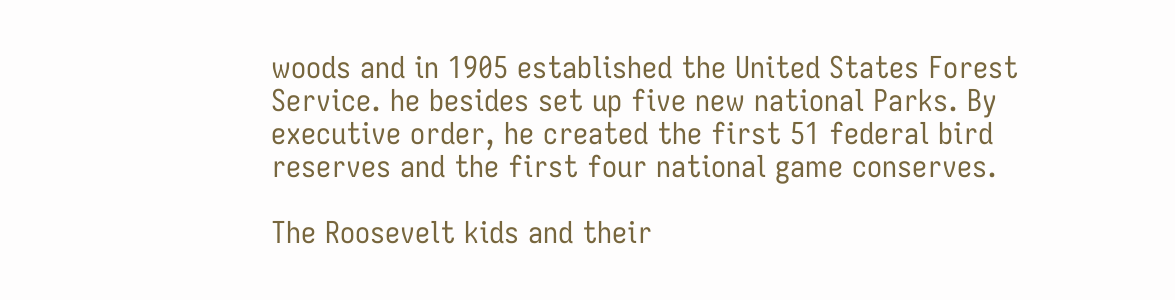woods and in 1905 established the United States Forest Service. he besides set up five new national Parks. By executive order, he created the first 51 federal bird reserves and the first four national game conserves.

The Roosevelt kids and their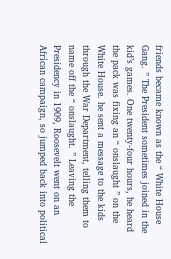friends became known as the “ White House Gang. ” The President sometimes joined in the kid’s games. One twenty-four hours, he heard  the pack was fixing an “ onslaught ” on the White House. he sent a message to the kids through the War Department, telling them to name off the “ onslaught. ” Leaving the Presidency in 1909, Roosevelt went on an African campaign, so jumped back into political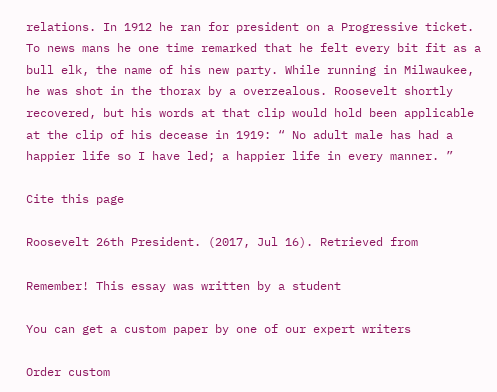relations. In 1912 he ran for president on a Progressive ticket. To news mans he one time remarked that he felt every bit fit as a bull elk, the name of his new party. While running in Milwaukee, he was shot in the thorax by a overzealous. Roosevelt shortly recovered, but his words at that clip would hold been applicable at the clip of his decease in 1919: “ No adult male has had a happier life so I have led; a happier life in every manner. ”

Cite this page

Roosevelt 26th President. (2017, Jul 16). Retrieved from

Remember! This essay was written by a student

You can get a custom paper by one of our expert writers

Order custom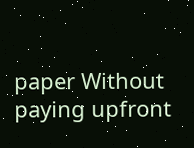paper Without paying upfront